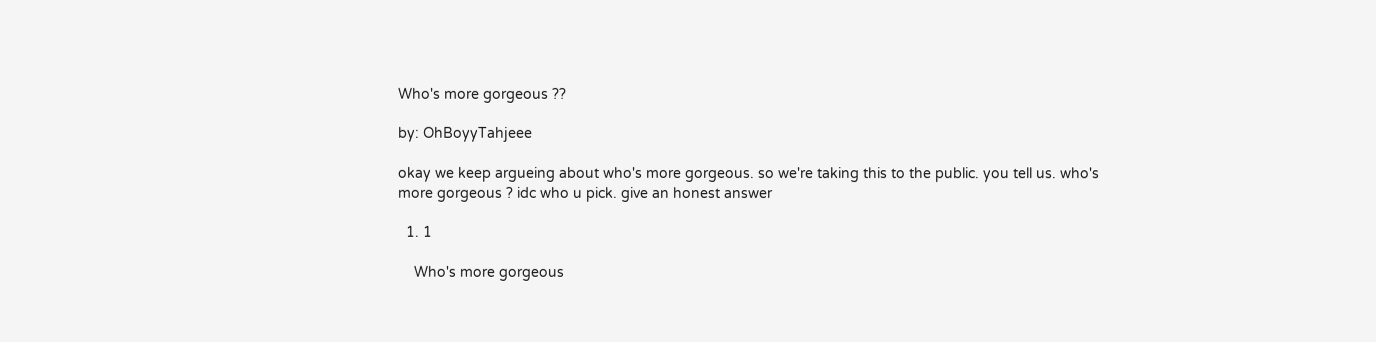Who's more gorgeous ??

by: OhBoyyTahjeee

okay we keep argueing about who's more gorgeous. so we're taking this to the public. you tell us. who's more gorgeous ? idc who u pick. give an honest answer

  1. 1

    Who's more gorgeous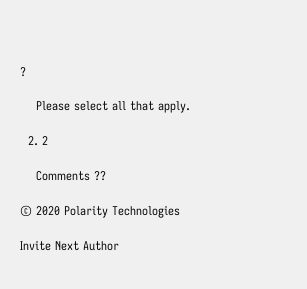?

    Please select all that apply.

  2. 2

    Comments ??

© 2020 Polarity Technologies

Invite Next Author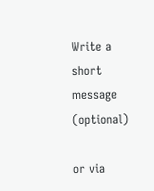Write a short message (optional)

or via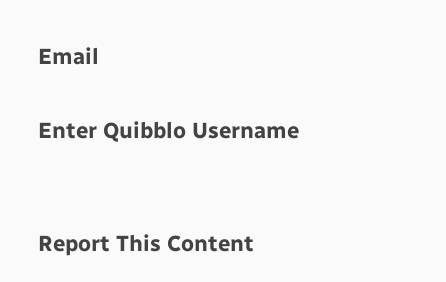Email

Enter Quibblo Username


Report This Content